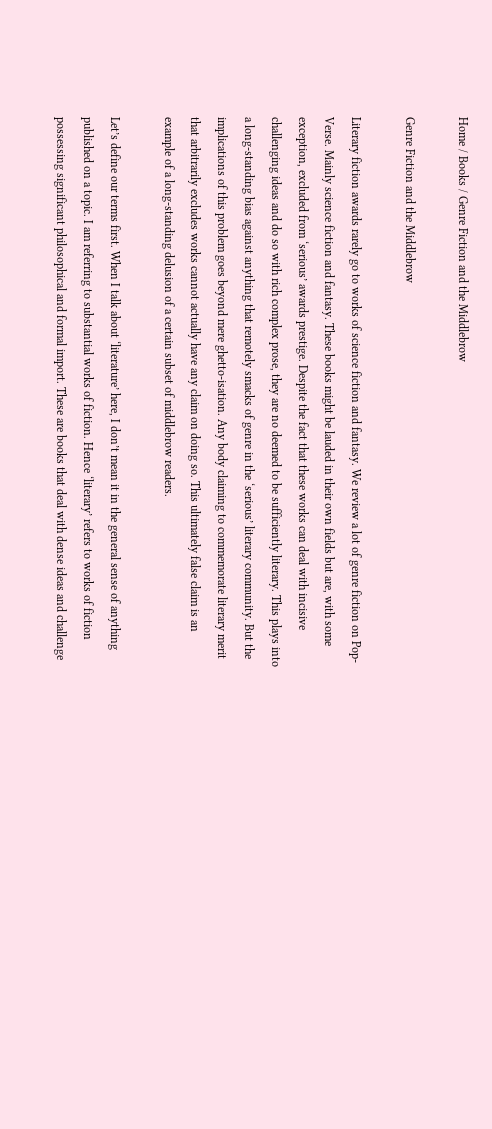Home / Books / Genre Fiction and the Middlebrow

Genre Fiction and the Middlebrow

Literary fiction awards rarely go to works of science fiction and fantasy. We review a lot of genre fiction on Pop-Verse. Mainly science fiction and fantasy. These books might be lauded in their own fields but are, with some exception, excluded from ‘serious’ awards prestige. Despite the fact that these works can deal with incisive challenging ideas and do so with rich complex prose, they are no deemed to be sufficiently literary. This plays into a long-standing bias against anything that remotely smacks of genre in the ‘serious’ literary community. But the implications of this problem goes beyond mere ghetto-isation. Any body claiming to commemorate literary merit that arbitrarily excludes works cannot actually have any claim on doing so. This ultimately false claim is an example of a long-standing delusion of a certain subset of middlebrow readers.

Let’s define our terms first. When I talk about ‘literature’ here, I don’t mean it in the general sense of anything published on a topic. I am referring to substantial works of fiction. Hence ‘literary’ refers to works of fiction possessing significant philosophical and formal import. These are books that deal with dense ideas and challenge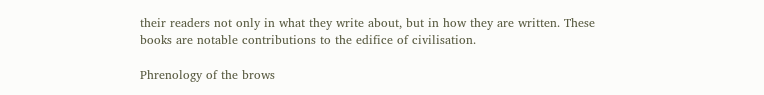their readers not only in what they write about, but in how they are written. These books are notable contributions to the edifice of civilisation.

Phrenology of the brows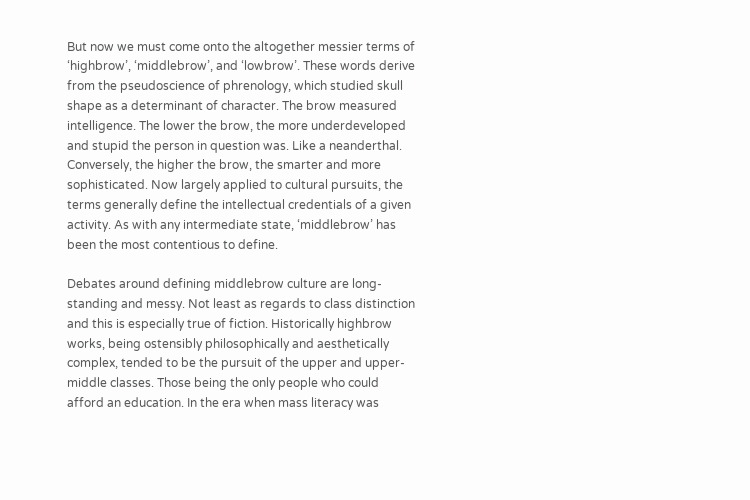But now we must come onto the altogether messier terms of ‘highbrow’, ‘middlebrow’, and ‘lowbrow’. These words derive from the pseudoscience of phrenology, which studied skull shape as a determinant of character. The brow measured intelligence. The lower the brow, the more underdeveloped and stupid the person in question was. Like a neanderthal. Conversely, the higher the brow, the smarter and more sophisticated. Now largely applied to cultural pursuits, the terms generally define the intellectual credentials of a given activity. As with any intermediate state, ‘middlebrow’ has been the most contentious to define.

Debates around defining middlebrow culture are long-standing and messy. Not least as regards to class distinction and this is especially true of fiction. Historically highbrow works, being ostensibly philosophically and aesthetically complex, tended to be the pursuit of the upper and upper-middle classes. Those being the only people who could afford an education. In the era when mass literacy was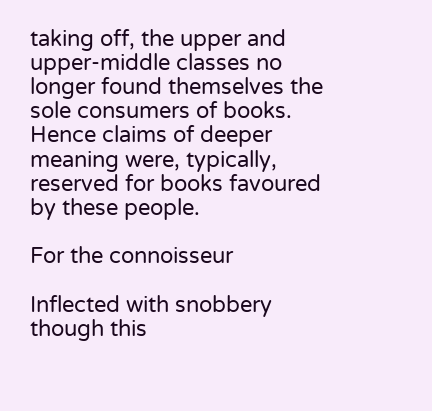taking off, the upper and upper-middle classes no longer found themselves the sole consumers of books. Hence claims of deeper meaning were, typically, reserved for books favoured by these people.

For the connoisseur

Inflected with snobbery though this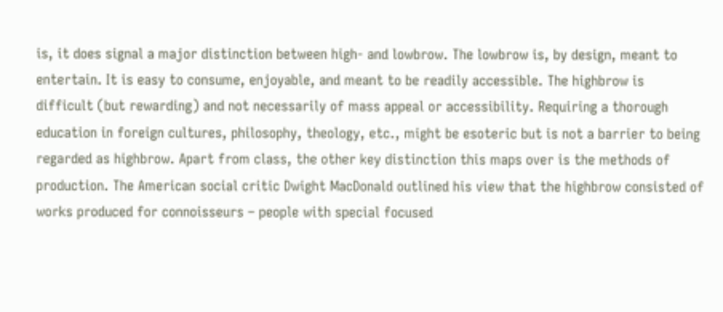is, it does signal a major distinction between high- and lowbrow. The lowbrow is, by design, meant to entertain. It is easy to consume, enjoyable, and meant to be readily accessible. The highbrow is difficult (but rewarding) and not necessarily of mass appeal or accessibility. Requiring a thorough education in foreign cultures, philosophy, theology, etc., might be esoteric but is not a barrier to being regarded as highbrow. Apart from class, the other key distinction this maps over is the methods of production. The American social critic Dwight MacDonald outlined his view that the highbrow consisted of works produced for connoisseurs – people with special focused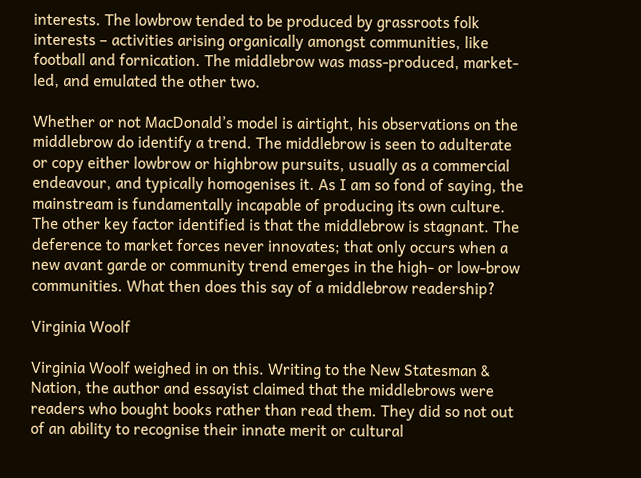interests. The lowbrow tended to be produced by grassroots folk interests – activities arising organically amongst communities, like football and fornication. The middlebrow was mass-produced, market-led, and emulated the other two.

Whether or not MacDonald’s model is airtight, his observations on the middlebrow do identify a trend. The middlebrow is seen to adulterate or copy either lowbrow or highbrow pursuits, usually as a commercial endeavour, and typically homogenises it. As I am so fond of saying, the mainstream is fundamentally incapable of producing its own culture. The other key factor identified is that the middlebrow is stagnant. The deference to market forces never innovates; that only occurs when a new avant garde or community trend emerges in the high- or low-brow communities. What then does this say of a middlebrow readership?

Virginia Woolf

Virginia Woolf weighed in on this. Writing to the New Statesman & Nation, the author and essayist claimed that the middlebrows were readers who bought books rather than read them. They did so not out of an ability to recognise their innate merit or cultural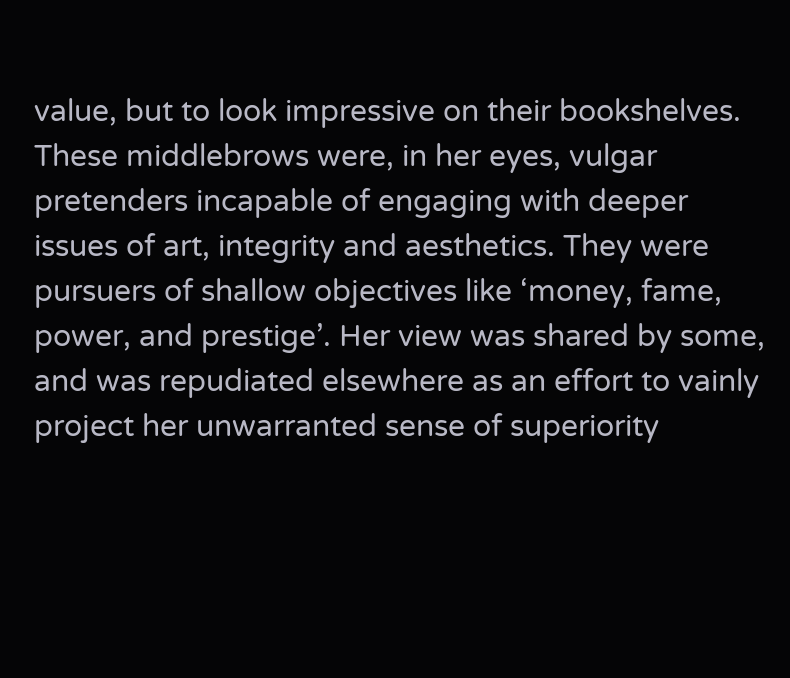value, but to look impressive on their bookshelves. These middlebrows were, in her eyes, vulgar pretenders incapable of engaging with deeper issues of art, integrity and aesthetics. They were pursuers of shallow objectives like ‘money, fame, power, and prestige’. Her view was shared by some, and was repudiated elsewhere as an effort to vainly project her unwarranted sense of superiority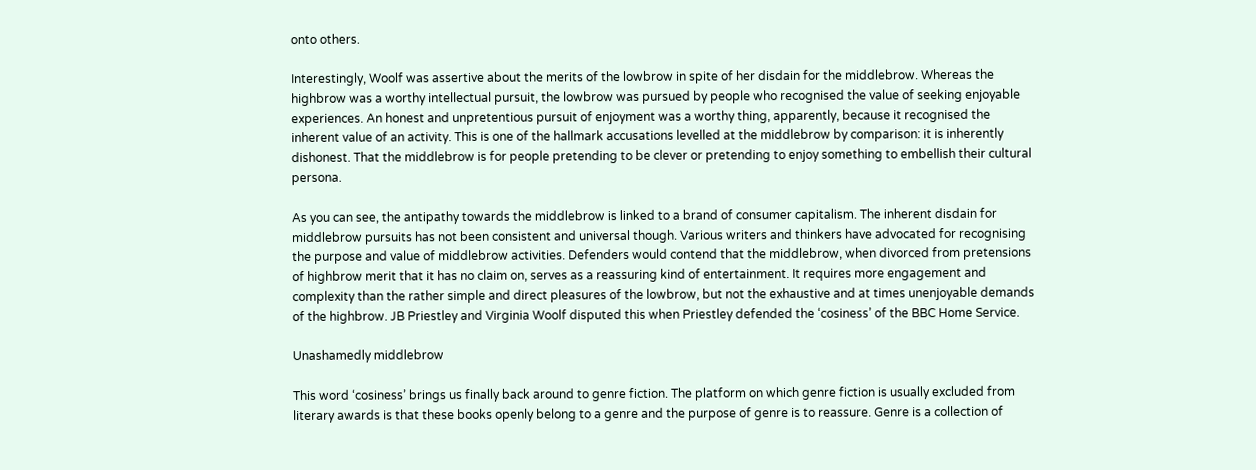onto others.

Interestingly, Woolf was assertive about the merits of the lowbrow in spite of her disdain for the middlebrow. Whereas the highbrow was a worthy intellectual pursuit, the lowbrow was pursued by people who recognised the value of seeking enjoyable experiences. An honest and unpretentious pursuit of enjoyment was a worthy thing, apparently, because it recognised the inherent value of an activity. This is one of the hallmark accusations levelled at the middlebrow by comparison: it is inherently dishonest. That the middlebrow is for people pretending to be clever or pretending to enjoy something to embellish their cultural persona.

As you can see, the antipathy towards the middlebrow is linked to a brand of consumer capitalism. The inherent disdain for middlebrow pursuits has not been consistent and universal though. Various writers and thinkers have advocated for recognising the purpose and value of middlebrow activities. Defenders would contend that the middlebrow, when divorced from pretensions of highbrow merit that it has no claim on, serves as a reassuring kind of entertainment. It requires more engagement and complexity than the rather simple and direct pleasures of the lowbrow, but not the exhaustive and at times unenjoyable demands of the highbrow. JB Priestley and Virginia Woolf disputed this when Priestley defended the ‘cosiness’ of the BBC Home Service.

Unashamedly middlebrow

This word ‘cosiness’ brings us finally back around to genre fiction. The platform on which genre fiction is usually excluded from literary awards is that these books openly belong to a genre and the purpose of genre is to reassure. Genre is a collection of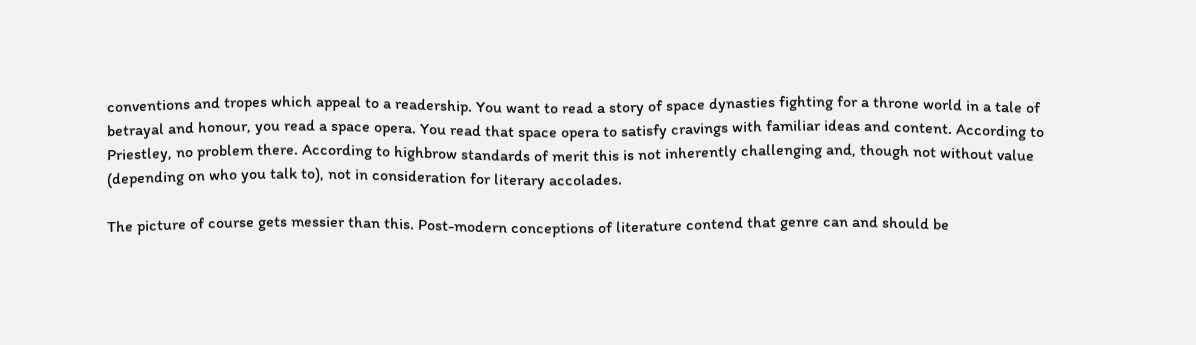conventions and tropes which appeal to a readership. You want to read a story of space dynasties fighting for a throne world in a tale of betrayal and honour, you read a space opera. You read that space opera to satisfy cravings with familiar ideas and content. According to Priestley, no problem there. According to highbrow standards of merit this is not inherently challenging and, though not without value (depending on who you talk to), not in consideration for literary accolades.

The picture of course gets messier than this. Post-modern conceptions of literature contend that genre can and should be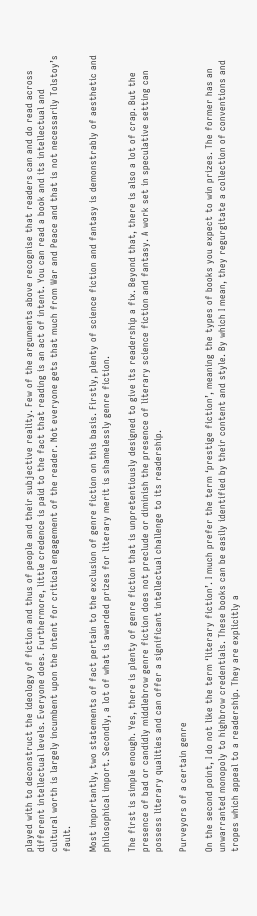played with to deconstruct the ideology of fiction and thus of people and their subjective reality. Few of the arguments above recognise that readers can and do read across different intellectual levels. Everyone does. Furthermore, little credence is paid to the fact that reading is an act of intent. You can read a book and its intellectual and cultural worth is largely incumbent upon the intent for critical engagement of the reader. Not everyone gets that much from War and Peace and that is not necessarily Tolstoy’s fault.

Most importantly, two statements of fact pertain to the exclusion of genre fiction on this basis. Firstly, plenty of science fiction and fantasy is demonstrably of aesthetic and philosophical import. Secondly, a lot of what is awarded prizes for literary merit is shamelessly genre fiction.

The first is simple enough. Yes, there is plenty of genre fiction that is unpretentiously designed to give its readership a fix. Beyond that, there is also a lot of crap. But the presence of bad or candidly middlebrow genre fiction does not preclude or diminish the presence of literary science fiction and fantasy. A work set in speculative setting can possess literary qualities and can offer a significant intellectual challenge to its readership.

Purveyors of a certain genre

On the second point, I do not like the term ‘literary fiction’. I much prefer the term ‘prestige fiction’, meaning the types of books you expect to win prizes. The former has an unwarranted monopoly to highbrow credentials. These books can be easily identified by their content and style. By which I mean, they regurgitate a collection of conventions and tropes which appeal to a readership. They are explicitly a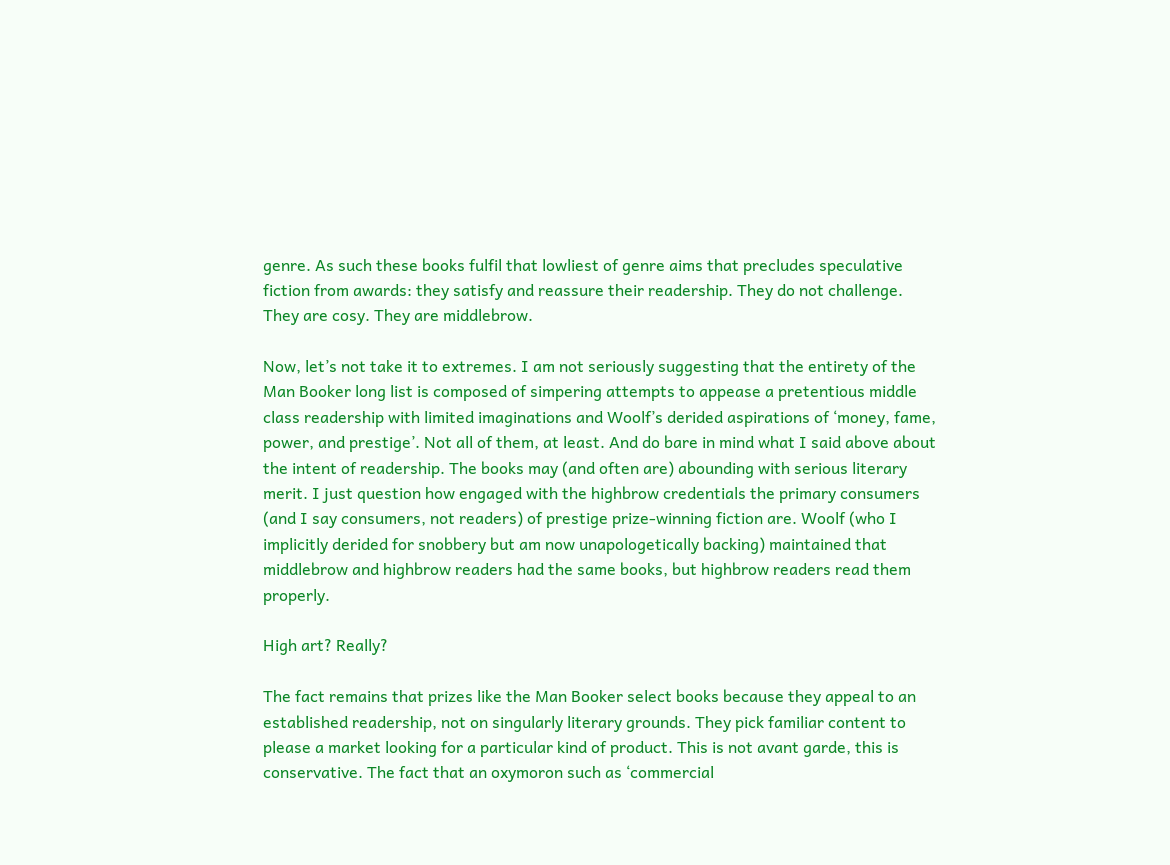genre. As such these books fulfil that lowliest of genre aims that precludes speculative fiction from awards: they satisfy and reassure their readership. They do not challenge. They are cosy. They are middlebrow.

Now, let’s not take it to extremes. I am not seriously suggesting that the entirety of the Man Booker long list is composed of simpering attempts to appease a pretentious middle class readership with limited imaginations and Woolf’s derided aspirations of ‘money, fame, power, and prestige’. Not all of them, at least. And do bare in mind what I said above about the intent of readership. The books may (and often are) abounding with serious literary merit. I just question how engaged with the highbrow credentials the primary consumers (and I say consumers, not readers) of prestige prize-winning fiction are. Woolf (who I implicitly derided for snobbery but am now unapologetically backing) maintained that middlebrow and highbrow readers had the same books, but highbrow readers read them properly.

High art? Really?

The fact remains that prizes like the Man Booker select books because they appeal to an established readership, not on singularly literary grounds. They pick familiar content to please a market looking for a particular kind of product. This is not avant garde, this is conservative. The fact that an oxymoron such as ‘commercial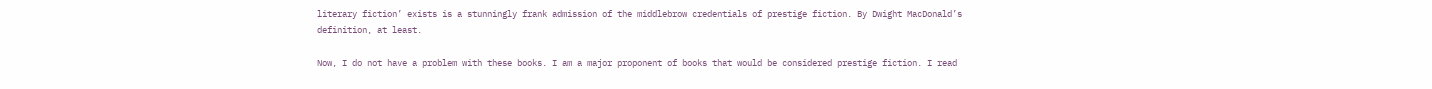literary fiction’ exists is a stunningly frank admission of the middlebrow credentials of prestige fiction. By Dwight MacDonald’s definition, at least.

Now, I do not have a problem with these books. I am a major proponent of books that would be considered prestige fiction. I read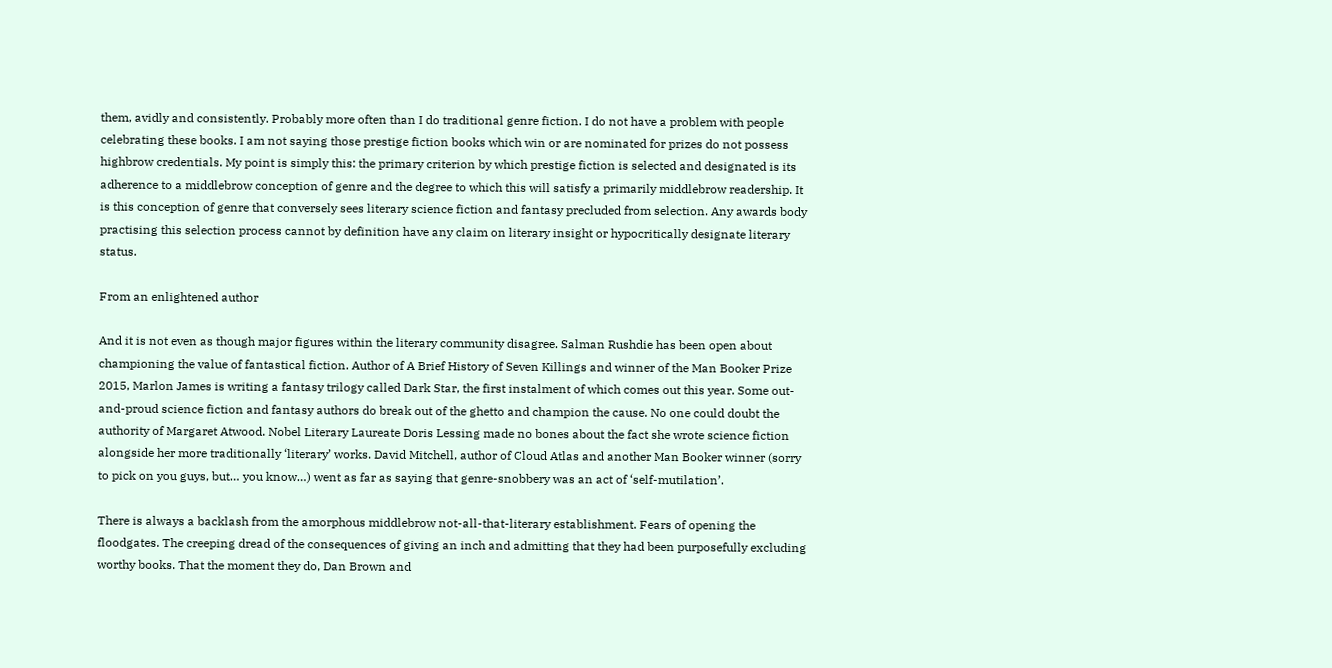them, avidly and consistently. Probably more often than I do traditional genre fiction. I do not have a problem with people celebrating these books. I am not saying those prestige fiction books which win or are nominated for prizes do not possess highbrow credentials. My point is simply this: the primary criterion by which prestige fiction is selected and designated is its adherence to a middlebrow conception of genre and the degree to which this will satisfy a primarily middlebrow readership. It is this conception of genre that conversely sees literary science fiction and fantasy precluded from selection. Any awards body practising this selection process cannot by definition have any claim on literary insight or hypocritically designate literary status.

From an enlightened author

And it is not even as though major figures within the literary community disagree. Salman Rushdie has been open about championing the value of fantastical fiction. Author of A Brief History of Seven Killings and winner of the Man Booker Prize 2015, Marlon James is writing a fantasy trilogy called Dark Star, the first instalment of which comes out this year. Some out-and-proud science fiction and fantasy authors do break out of the ghetto and champion the cause. No one could doubt the authority of Margaret Atwood. Nobel Literary Laureate Doris Lessing made no bones about the fact she wrote science fiction alongside her more traditionally ‘literary’ works. David Mitchell, author of Cloud Atlas and another Man Booker winner (sorry to pick on you guys, but… you know…) went as far as saying that genre-snobbery was an act of ‘self-mutilation’.

There is always a backlash from the amorphous middlebrow not-all-that-literary establishment. Fears of opening the floodgates. The creeping dread of the consequences of giving an inch and admitting that they had been purposefully excluding worthy books. That the moment they do, Dan Brown and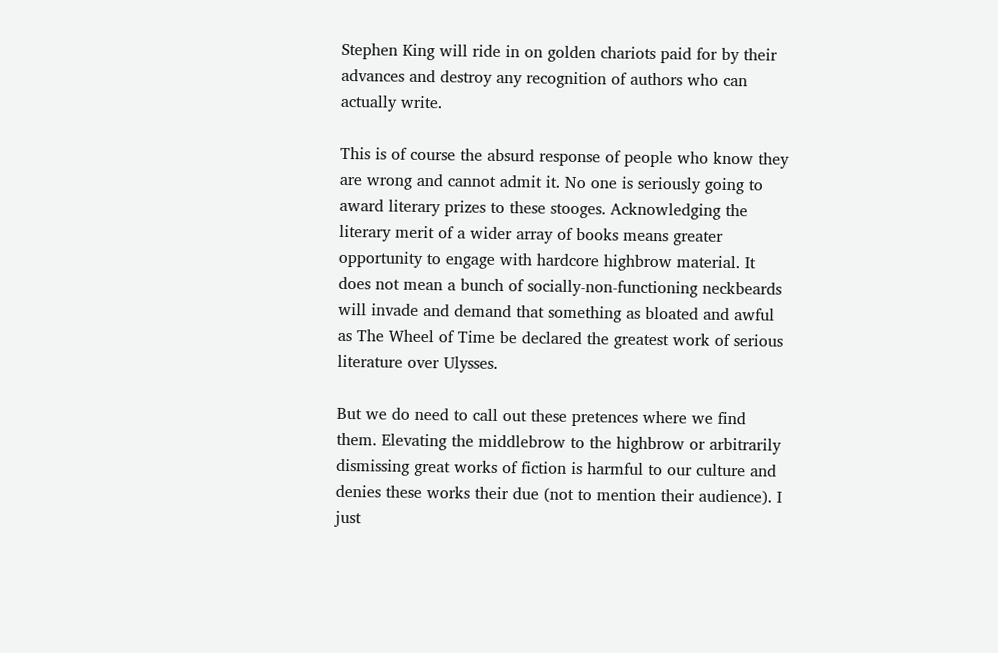Stephen King will ride in on golden chariots paid for by their advances and destroy any recognition of authors who can actually write.

This is of course the absurd response of people who know they are wrong and cannot admit it. No one is seriously going to award literary prizes to these stooges. Acknowledging the literary merit of a wider array of books means greater opportunity to engage with hardcore highbrow material. It does not mean a bunch of socially-non-functioning neckbeards will invade and demand that something as bloated and awful as The Wheel of Time be declared the greatest work of serious literature over Ulysses.

But we do need to call out these pretences where we find them. Elevating the middlebrow to the highbrow or arbitrarily dismissing great works of fiction is harmful to our culture and denies these works their due (not to mention their audience). I just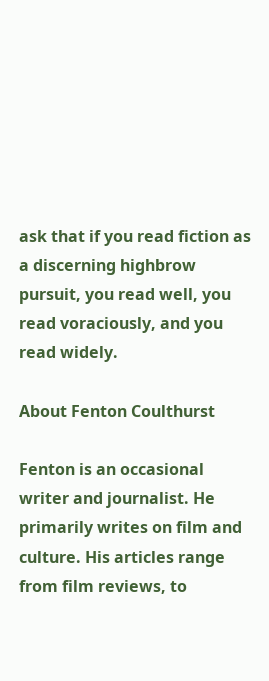ask that if you read fiction as a discerning highbrow pursuit, you read well, you read voraciously, and you read widely.

About Fenton Coulthurst

Fenton is an occasional writer and journalist. He primarily writes on film and culture. His articles range from film reviews, to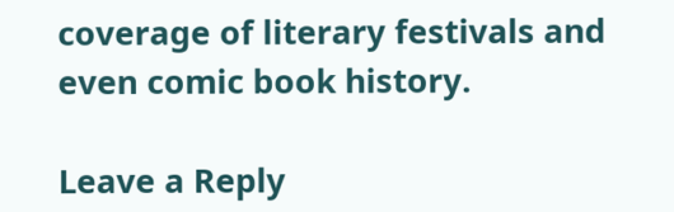coverage of literary festivals and even comic book history.

Leave a Reply